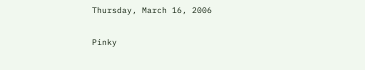Thursday, March 16, 2006

Pinky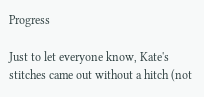Progress

Just to let everyone know, Kate's stitches came out without a hitch (not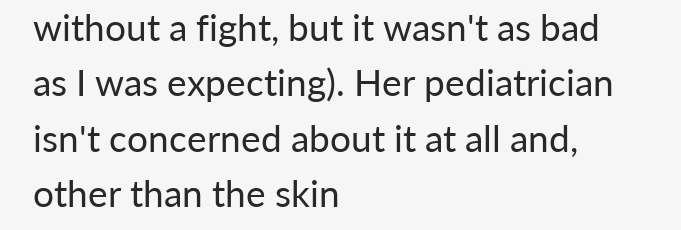without a fight, but it wasn't as bad as I was expecting). Her pediatrician isn't concerned about it at all and, other than the skin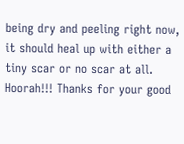being dry and peeling right now, it should heal up with either a tiny scar or no scar at all. Hoorah!!! Thanks for your good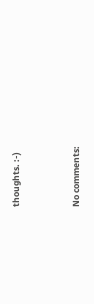thoughts. :-)


No comments: